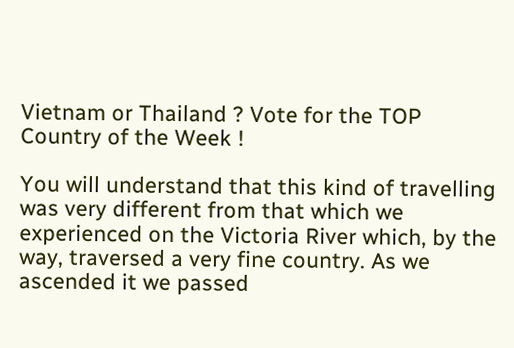Vietnam or Thailand ? Vote for the TOP Country of the Week !

You will understand that this kind of travelling was very different from that which we experienced on the Victoria River which, by the way, traversed a very fine country. As we ascended it we passed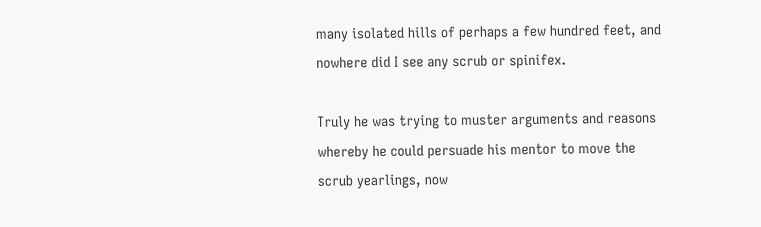many isolated hills of perhaps a few hundred feet, and nowhere did I see any scrub or spinifex.

Truly he was trying to muster arguments and reasons whereby he could persuade his mentor to move the scrub yearlings, now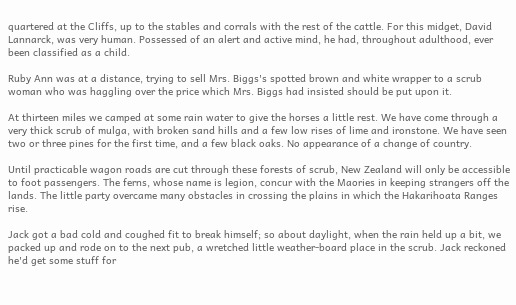quartered at the Cliffs, up to the stables and corrals with the rest of the cattle. For this midget, David Lannarck, was very human. Possessed of an alert and active mind, he had, throughout adulthood, ever been classified as a child.

Ruby Ann was at a distance, trying to sell Mrs. Biggs's spotted brown and white wrapper to a scrub woman who was haggling over the price which Mrs. Biggs had insisted should be put upon it.

At thirteen miles we camped at some rain water to give the horses a little rest. We have come through a very thick scrub of mulga, with broken sand hills and a few low rises of lime and ironstone. We have seen two or three pines for the first time, and a few black oaks. No appearance of a change of country.

Until practicable wagon roads are cut through these forests of scrub, New Zealand will only be accessible to foot passengers. The ferns, whose name is legion, concur with the Maories in keeping strangers off the lands. The little party overcame many obstacles in crossing the plains in which the Hakarihoata Ranges rise.

Jack got a bad cold and coughed fit to break himself; so about daylight, when the rain held up a bit, we packed up and rode on to the next pub, a wretched little weather-board place in the scrub. Jack reckoned he'd get some stuff for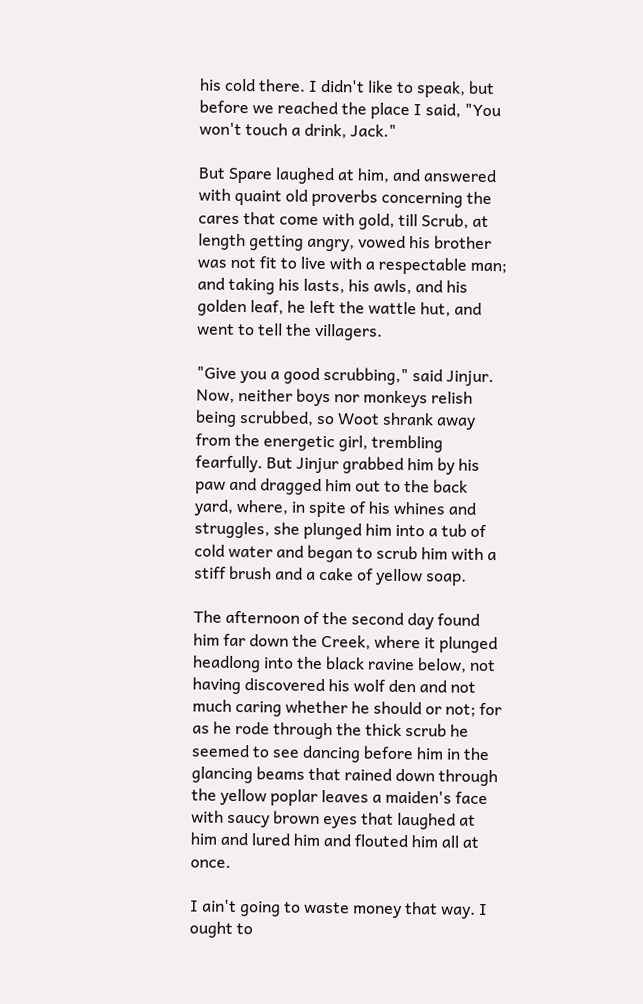his cold there. I didn't like to speak, but before we reached the place I said, "You won't touch a drink, Jack."

But Spare laughed at him, and answered with quaint old proverbs concerning the cares that come with gold, till Scrub, at length getting angry, vowed his brother was not fit to live with a respectable man; and taking his lasts, his awls, and his golden leaf, he left the wattle hut, and went to tell the villagers.

"Give you a good scrubbing," said Jinjur. Now, neither boys nor monkeys relish being scrubbed, so Woot shrank away from the energetic girl, trembling fearfully. But Jinjur grabbed him by his paw and dragged him out to the back yard, where, in spite of his whines and struggles, she plunged him into a tub of cold water and began to scrub him with a stiff brush and a cake of yellow soap.

The afternoon of the second day found him far down the Creek, where it plunged headlong into the black ravine below, not having discovered his wolf den and not much caring whether he should or not; for as he rode through the thick scrub he seemed to see dancing before him in the glancing beams that rained down through the yellow poplar leaves a maiden's face with saucy brown eyes that laughed at him and lured him and flouted him all at once.

I ain't going to waste money that way. I ought to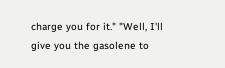charge you for it." "Well, I'll give you the gasolene to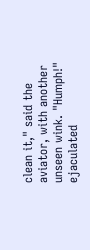clean it," said the aviator, with another unseen wink. "Humph!" ejaculated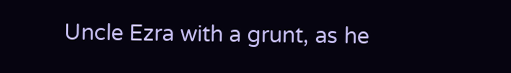Uncle Ezra with a grunt, as he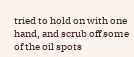tried to hold on with one hand, and scrub off some of the oil spots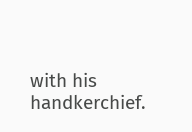with his handkerchief.